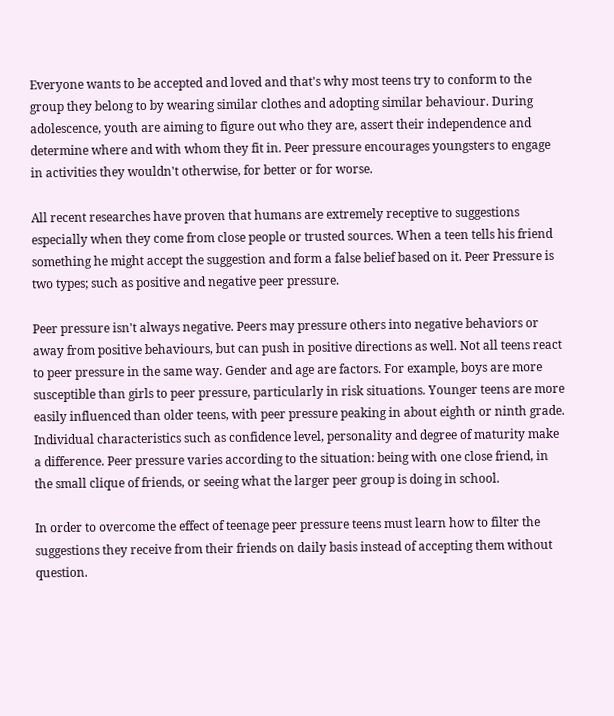Everyone wants to be accepted and loved and that's why most teens try to conform to the group they belong to by wearing similar clothes and adopting similar behaviour. During adolescence, youth are aiming to figure out who they are, assert their independence and determine where and with whom they fit in. Peer pressure encourages youngsters to engage in activities they wouldn't otherwise, for better or for worse.

All recent researches have proven that humans are extremely receptive to suggestions especially when they come from close people or trusted sources. When a teen tells his friend something he might accept the suggestion and form a false belief based on it. Peer Pressure is two types; such as positive and negative peer pressure.

Peer pressure isn't always negative. Peers may pressure others into negative behaviors or away from positive behaviours, but can push in positive directions as well. Not all teens react to peer pressure in the same way. Gender and age are factors. For example, boys are more susceptible than girls to peer pressure, particularly in risk situations. Younger teens are more easily influenced than older teens, with peer pressure peaking in about eighth or ninth grade. Individual characteristics such as confidence level, personality and degree of maturity make a difference. Peer pressure varies according to the situation: being with one close friend, in the small clique of friends, or seeing what the larger peer group is doing in school.

In order to overcome the effect of teenage peer pressure teens must learn how to filter the suggestions they receive from their friends on daily basis instead of accepting them without question.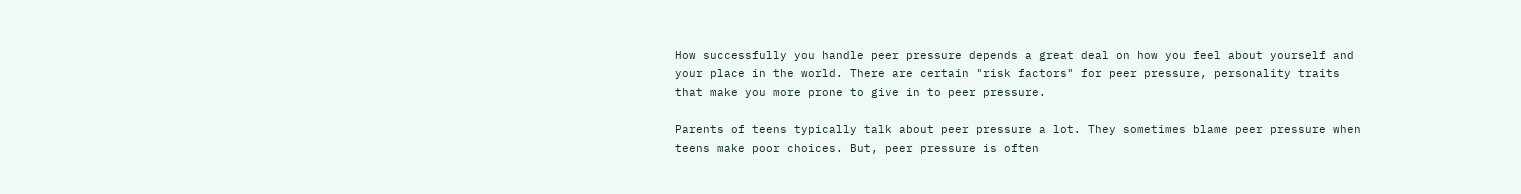How successfully you handle peer pressure depends a great deal on how you feel about yourself and your place in the world. There are certain "risk factors" for peer pressure, personality traits that make you more prone to give in to peer pressure.

Parents of teens typically talk about peer pressure a lot. They sometimes blame peer pressure when teens make poor choices. But, peer pressure is often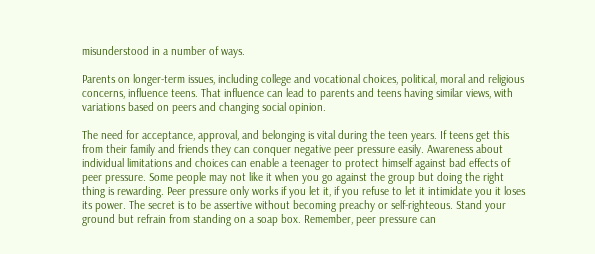misunderstood in a number of ways.

Parents on longer-term issues, including college and vocational choices, political, moral and religious concerns, influence teens. That influence can lead to parents and teens having similar views, with variations based on peers and changing social opinion.

The need for acceptance, approval, and belonging is vital during the teen years. If teens get this from their family and friends they can conquer negative peer pressure easily. Awareness about individual limitations and choices can enable a teenager to protect himself against bad effects of peer pressure. Some people may not like it when you go against the group but doing the right thing is rewarding. Peer pressure only works if you let it, if you refuse to let it intimidate you it loses its power. The secret is to be assertive without becoming preachy or self-righteous. Stand your ground but refrain from standing on a soap box. Remember, peer pressure can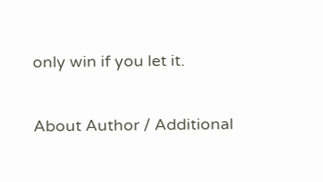only win if you let it.

About Author / Additional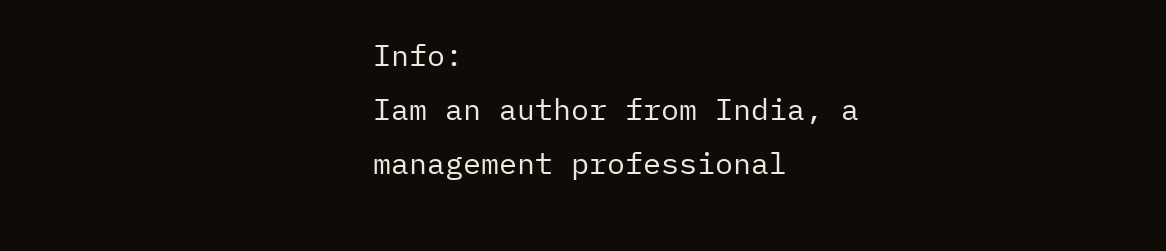Info:
Iam an author from India, a management professional